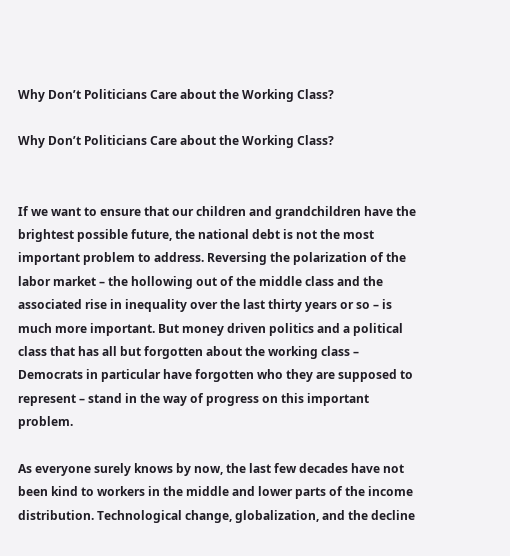Why Don’t Politicians Care about the Working Class?

Why Don’t Politicians Care about the Working Class?


If we want to ensure that our children and grandchildren have the brightest possible future, the national debt is not the most important problem to address. Reversing the polarization of the labor market – the hollowing out of the middle class and the associated rise in inequality over the last thirty years or so – is much more important. But money driven politics and a political class that has all but forgotten about the working class – Democrats in particular have forgotten who they are supposed to represent – stand in the way of progress on this important problem.

As everyone surely knows by now, the last few decades have not been kind to workers in the middle and lower parts of the income distribution. Technological change, globalization, and the decline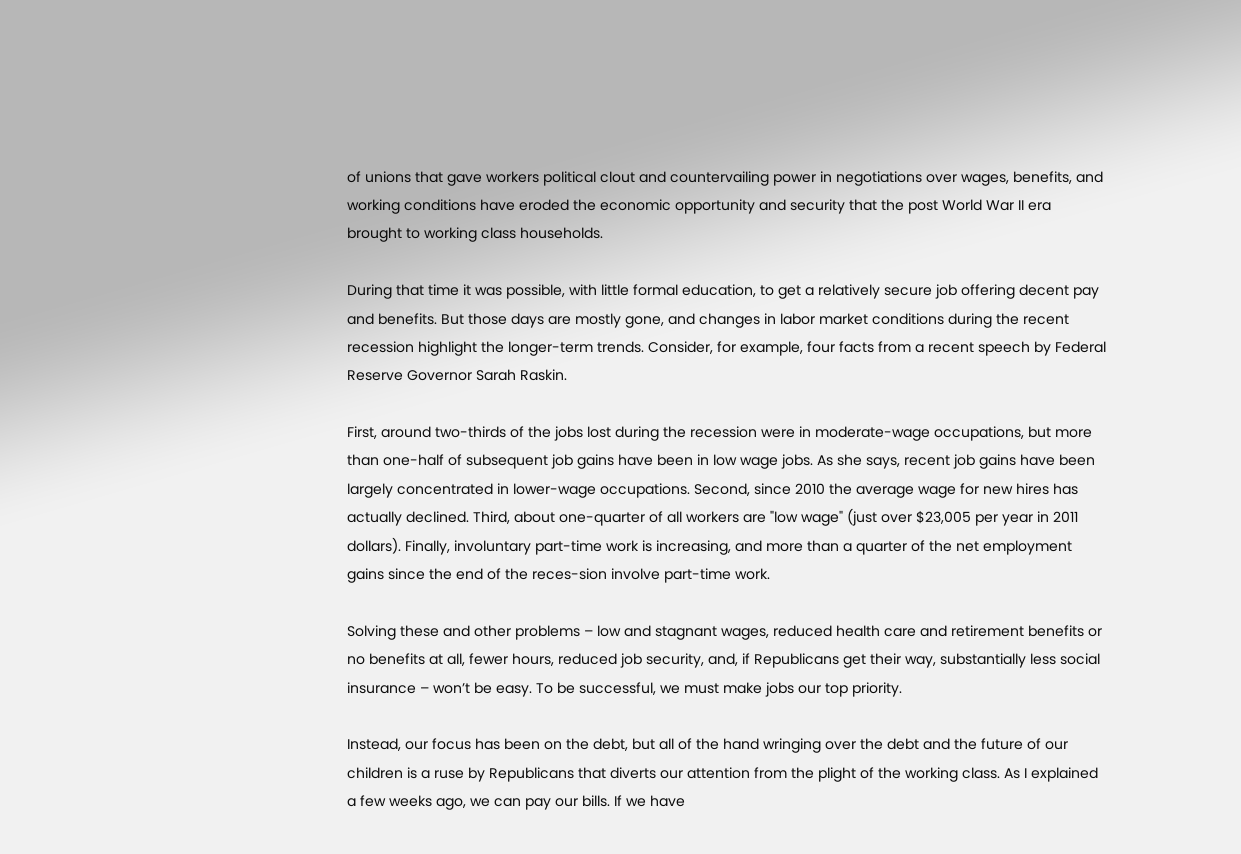of unions that gave workers political clout and countervailing power in negotiations over wages, benefits, and working conditions have eroded the economic opportunity and security that the post World War II era brought to working class households.

During that time it was possible, with little formal education, to get a relatively secure job offering decent pay and benefits. But those days are mostly gone, and changes in labor market conditions during the recent recession highlight the longer-term trends. Consider, for example, four facts from a recent speech by Federal Reserve Governor Sarah Raskin.

First, around two-thirds of the jobs lost during the recession were in moderate-wage occupations, but more than one-half of subsequent job gains have been in low wage jobs. As she says, recent job gains have been largely concentrated in lower-wage occupations. Second, since 2010 the average wage for new hires has actually declined. Third, about one-quarter of all workers are "low wage" (just over $23,005 per year in 2011 dollars). Finally, involuntary part-time work is increasing, and more than a quarter of the net employment gains since the end of the reces-sion involve part-time work.

Solving these and other problems – low and stagnant wages, reduced health care and retirement benefits or no benefits at all, fewer hours, reduced job security, and, if Republicans get their way, substantially less social insurance – won’t be easy. To be successful, we must make jobs our top priority.

Instead, our focus has been on the debt, but all of the hand wringing over the debt and the future of our children is a ruse by Republicans that diverts our attention from the plight of the working class. As I explained a few weeks ago, we can pay our bills. If we have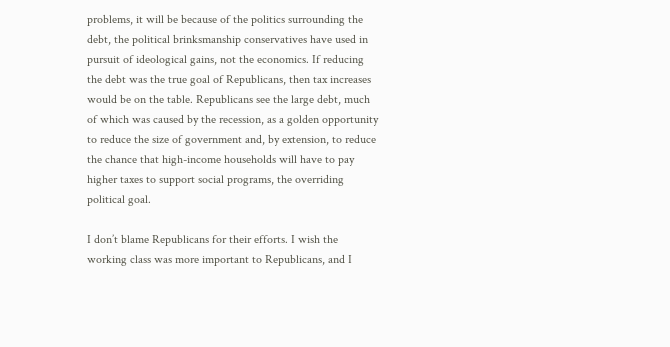problems, it will be because of the politics surrounding the debt, the political brinksmanship conservatives have used in pursuit of ideological gains, not the economics. If reducing the debt was the true goal of Republicans, then tax increases would be on the table. Republicans see the large debt, much of which was caused by the recession, as a golden opportunity to reduce the size of government and, by extension, to reduce the chance that high-income households will have to pay higher taxes to support social programs, the overriding political goal.

I don’t blame Republicans for their efforts. I wish the working class was more important to Republicans, and I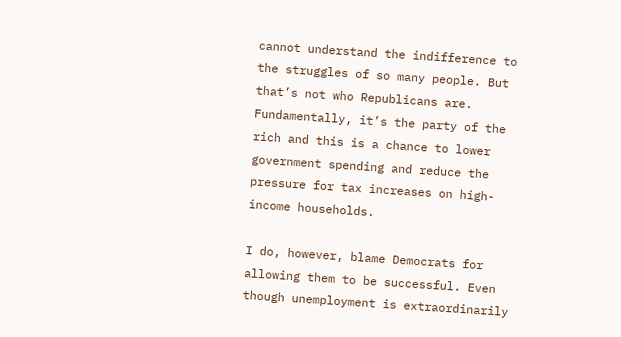cannot understand the indifference to the struggles of so many people. But that’s not who Republicans are. Fundamentally, it’s the party of the rich and this is a chance to lower government spending and reduce the pressure for tax increases on high-income households.

I do, however, blame Democrats for allowing them to be successful. Even though unemployment is extraordinarily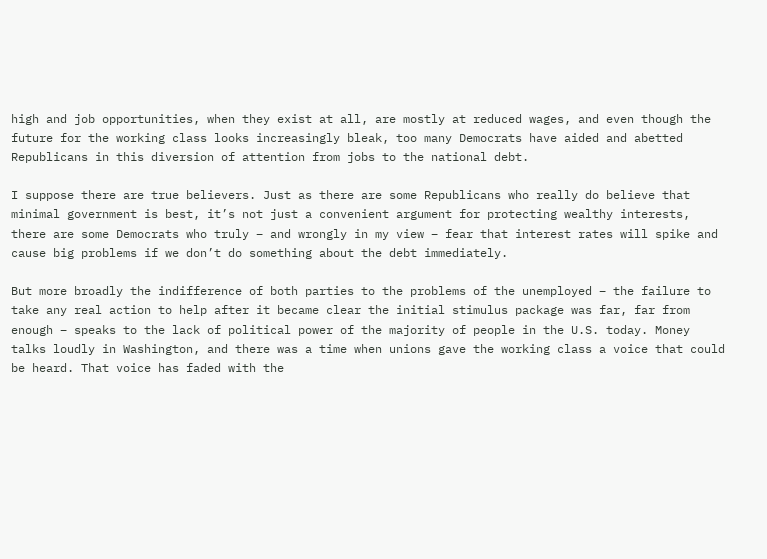high and job opportunities, when they exist at all, are mostly at reduced wages, and even though the future for the working class looks increasingly bleak, too many Democrats have aided and abetted Republicans in this diversion of attention from jobs to the national debt.

I suppose there are true believers. Just as there are some Republicans who really do believe that minimal government is best, it’s not just a convenient argument for protecting wealthy interests, there are some Democrats who truly – and wrongly in my view – fear that interest rates will spike and cause big problems if we don’t do something about the debt immediately.

But more broadly the indifference of both parties to the problems of the unemployed – the failure to take any real action to help after it became clear the initial stimulus package was far, far from enough – speaks to the lack of political power of the majority of people in the U.S. today. Money talks loudly in Washington, and there was a time when unions gave the working class a voice that could be heard. That voice has faded with the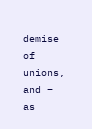demise of unions, and – as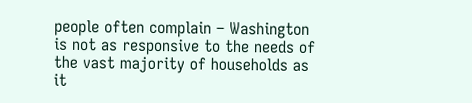people often complain – Washington is not as responsive to the needs of the vast majority of households as it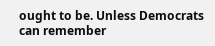ought to be. Unless Democrats can remember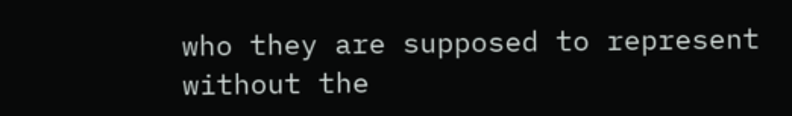who they are supposed to represent without the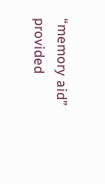“memory aid” provided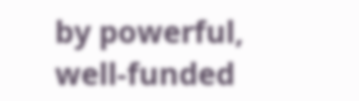by powerful, well-funded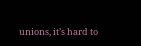unions, it’s hard to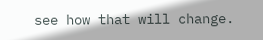see how that will change.